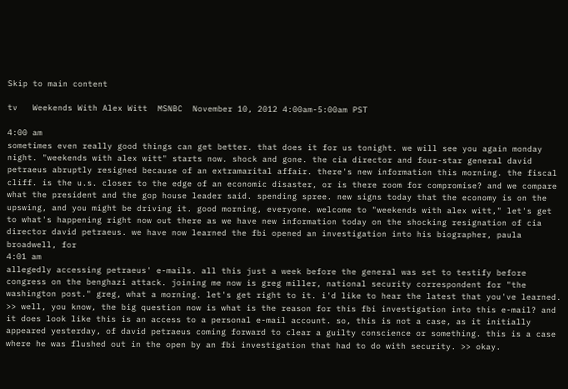Skip to main content

tv   Weekends With Alex Witt  MSNBC  November 10, 2012 4:00am-5:00am PST

4:00 am
sometimes even really good things can get better. that does it for us tonight. we will see you again monday night. "weekends with alex witt" starts now. shock and gone. the cia director and four-star general david petraeus abruptly resigned because of an extramarital affair. there's new information this morning. the fiscal cliff. is the u.s. closer to the edge of an economic disaster, or is there room for compromise? and we compare what the president and the gop house leader said. spending spree. new signs today that the economy is on the upswing, and you might be driving it. good morning, everyone. welcome to "weekends with alex witt," let's get to what's happening right now out there as we have new information today on the shocking resignation of cia director david petraeus. we have now learned the fbi opened an investigation into his biographer, paula broadwell, for
4:01 am
allegedly accessing petraeus' e-mails. all this just a week before the general was set to testify before congress on the benghazi attack. joining me now is greg miller, national security correspondent for "the washington post." greg, what a morning. let's get right to it. i'd like to hear the latest that you've learned. >> well, you know, the big question now is what is the reason for this fbi investigation into this e-mail? and it does look like this is an access to a personal e-mail account. so, this is not a case, as it initially appeared yesterday, of david petraeus coming forward to clear a guilty conscience or something. this is a case where he was flushed out in the open by an fbi investigation that had to do with security. >> okay.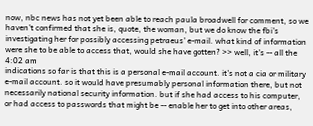now, nbc news has not yet been able to reach paula broadwell for comment, so we haven't confirmed that she is, quote, the woman, but we do know the fbi's investigating her for possibly accessing petraeus' e-mail. what kind of information were she to be able to access that, would she have gotten? >> well, it's -- all the
4:02 am
indications so far is that this is a personal e-mail account. it's not a cia or military e-mail account. so it would have presumably personal information there, but not necessarily national security information. but if she had access to his computer, or had access to passwords that might be -- enable her to get into other areas,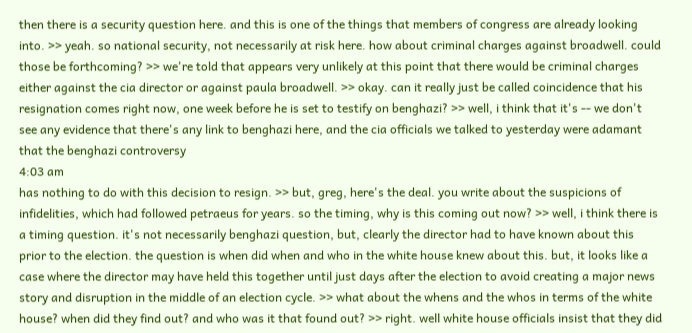then there is a security question here. and this is one of the things that members of congress are already looking into. >> yeah. so national security, not necessarily at risk here. how about criminal charges against broadwell. could those be forthcoming? >> we're told that appears very unlikely at this point that there would be criminal charges either against the cia director or against paula broadwell. >> okay. can it really just be called coincidence that his resignation comes right now, one week before he is set to testify on benghazi? >> well, i think that it's -- we don't see any evidence that there's any link to benghazi here, and the cia officials we talked to yesterday were adamant that the benghazi controversy
4:03 am
has nothing to do with this decision to resign. >> but, greg, here's the deal. you write about the suspicions of infidelities, which had followed petraeus for years. so the timing, why is this coming out now? >> well, i think there is a timing question. it's not necessarily benghazi question, but, clearly the director had to have known about this prior to the election. the question is when did when and who in the white house knew about this. but, it looks like a case where the director may have held this together until just days after the election to avoid creating a major news story and disruption in the middle of an election cycle. >> what about the whens and the whos in terms of the white house? when did they find out? and who was it that found out? >> right. well white house officials insist that they did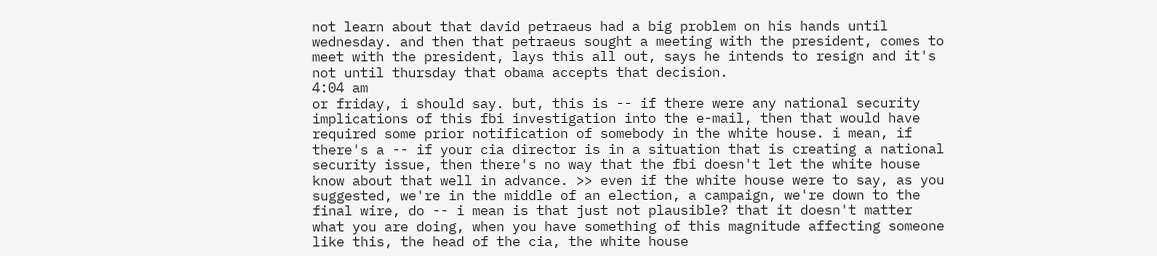not learn about that david petraeus had a big problem on his hands until wednesday. and then that petraeus sought a meeting with the president, comes to meet with the president, lays this all out, says he intends to resign and it's not until thursday that obama accepts that decision.
4:04 am
or friday, i should say. but, this is -- if there were any national security implications of this fbi investigation into the e-mail, then that would have required some prior notification of somebody in the white house. i mean, if there's a -- if your cia director is in a situation that is creating a national security issue, then there's no way that the fbi doesn't let the white house know about that well in advance. >> even if the white house were to say, as you suggested, we're in the middle of an election, a campaign, we're down to the final wire, do -- i mean is that just not plausible? that it doesn't matter what you are doing, when you have something of this magnitude affecting someone like this, the head of the cia, the white house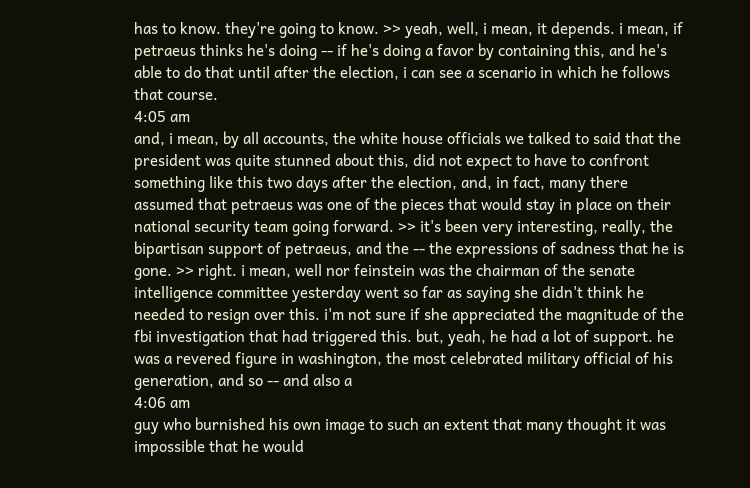has to know. they're going to know. >> yeah, well, i mean, it depends. i mean, if petraeus thinks he's doing -- if he's doing a favor by containing this, and he's able to do that until after the election, i can see a scenario in which he follows that course.
4:05 am
and, i mean, by all accounts, the white house officials we talked to said that the president was quite stunned about this, did not expect to have to confront something like this two days after the election, and, in fact, many there assumed that petraeus was one of the pieces that would stay in place on their national security team going forward. >> it's been very interesting, really, the bipartisan support of petraeus, and the -- the expressions of sadness that he is gone. >> right. i mean, well nor feinstein was the chairman of the senate intelligence committee yesterday went so far as saying she didn't think he needed to resign over this. i'm not sure if she appreciated the magnitude of the fbi investigation that had triggered this. but, yeah, he had a lot of support. he was a revered figure in washington, the most celebrated military official of his generation, and so -- and also a
4:06 am
guy who burnished his own image to such an extent that many thought it was impossible that he would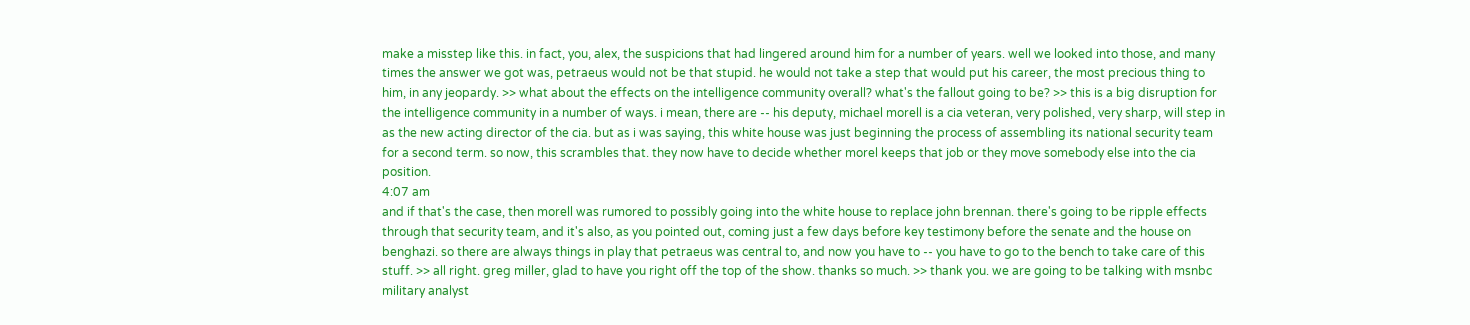make a misstep like this. in fact, you, alex, the suspicions that had lingered around him for a number of years. well we looked into those, and many times the answer we got was, petraeus would not be that stupid. he would not take a step that would put his career, the most precious thing to him, in any jeopardy. >> what about the effects on the intelligence community overall? what's the fallout going to be? >> this is a big disruption for the intelligence community in a number of ways. i mean, there are -- his deputy, michael morell is a cia veteran, very polished, very sharp, will step in as the new acting director of the cia. but as i was saying, this white house was just beginning the process of assembling its national security team for a second term. so now, this scrambles that. they now have to decide whether morel keeps that job or they move somebody else into the cia position.
4:07 am
and if that's the case, then morell was rumored to possibly going into the white house to replace john brennan. there's going to be ripple effects through that security team, and it's also, as you pointed out, coming just a few days before key testimony before the senate and the house on benghazi. so there are always things in play that petraeus was central to, and now you have to -- you have to go to the bench to take care of this stuff. >> all right. greg miller, glad to have you right off the top of the show. thanks so much. >> thank you. we are going to be talking with msnbc military analyst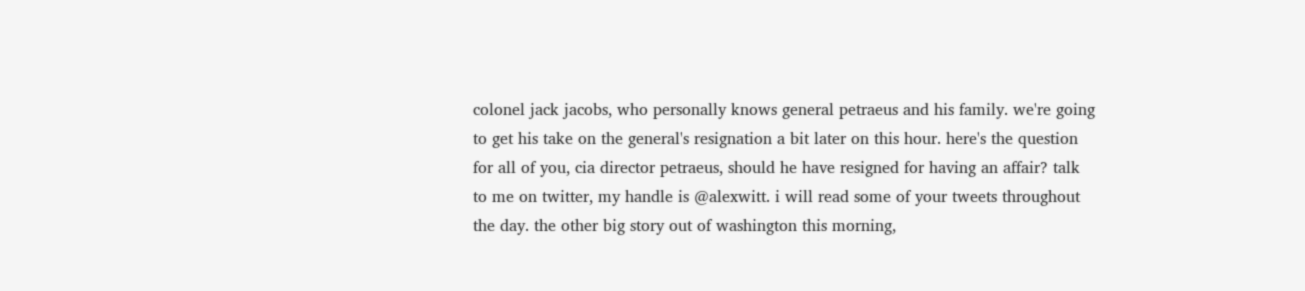colonel jack jacobs, who personally knows general petraeus and his family. we're going to get his take on the general's resignation a bit later on this hour. here's the question for all of you, cia director petraeus, should he have resigned for having an affair? talk to me on twitter, my handle is @alexwitt. i will read some of your tweets throughout the day. the other big story out of washington this morning,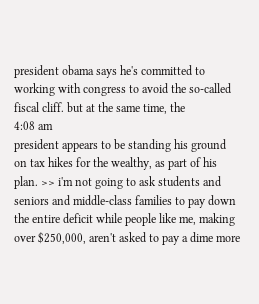president obama says he's committed to working with congress to avoid the so-called fiscal cliff. but at the same time, the
4:08 am
president appears to be standing his ground on tax hikes for the wealthy, as part of his plan. >> i'm not going to ask students and seniors and middle-class families to pay down the entire deficit while people like me, making over $250,000, aren't asked to pay a dime more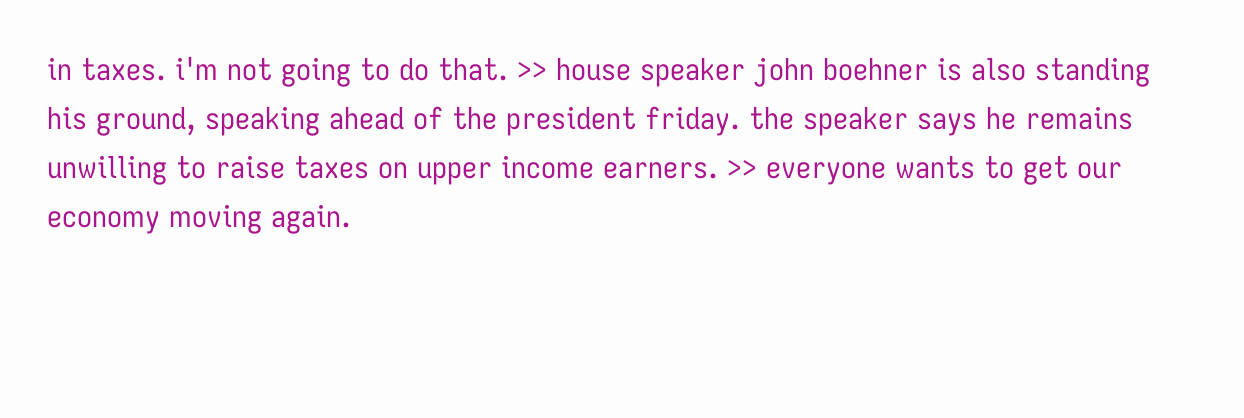in taxes. i'm not going to do that. >> house speaker john boehner is also standing his ground, speaking ahead of the president friday. the speaker says he remains unwilling to raise taxes on upper income earners. >> everyone wants to get our economy moving again.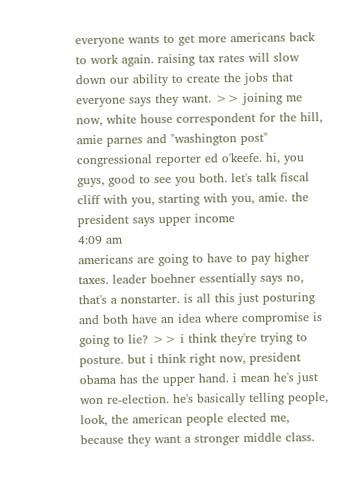everyone wants to get more americans back to work again. raising tax rates will slow down our ability to create the jobs that everyone says they want. >> joining me now, white house correspondent for the hill, amie parnes and "washington post" congressional reporter ed o'keefe. hi, you guys, good to see you both. let's talk fiscal cliff with you, starting with you, amie. the president says upper income
4:09 am
americans are going to have to pay higher taxes. leader boehner essentially says no, that's a nonstarter. is all this just posturing and both have an idea where compromise is going to lie? >> i think they're trying to posture. but i think right now, president obama has the upper hand. i mean he's just won re-election. he's basically telling people, look, the american people elected me, because they want a stronger middle class.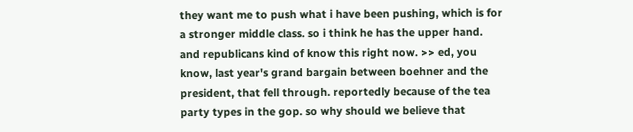they want me to push what i have been pushing, which is for a stronger middle class. so i think he has the upper hand. and republicans kind of know this right now. >> ed, you know, last year's grand bargain between boehner and the president, that fell through. reportedly because of the tea party types in the gop. so why should we believe that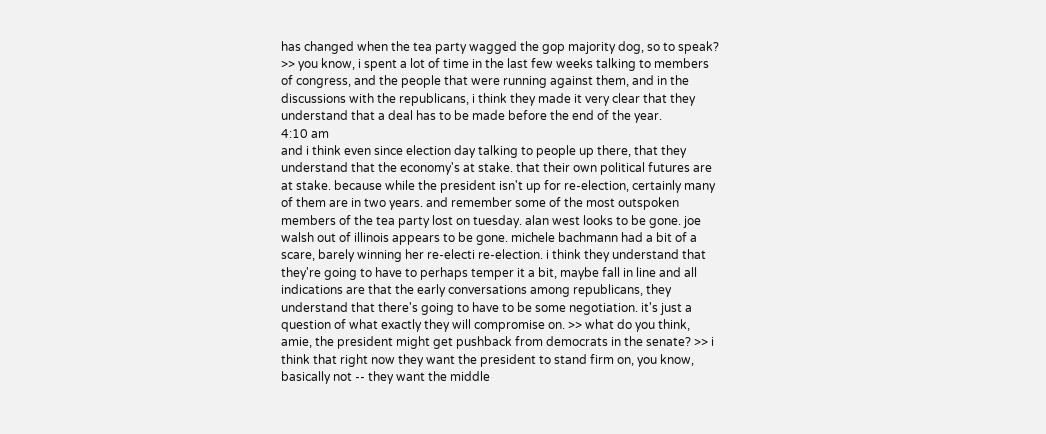has changed when the tea party wagged the gop majority dog, so to speak? >> you know, i spent a lot of time in the last few weeks talking to members of congress, and the people that were running against them, and in the discussions with the republicans, i think they made it very clear that they understand that a deal has to be made before the end of the year.
4:10 am
and i think even since election day talking to people up there, that they understand that the economy's at stake. that their own political futures are at stake. because while the president isn't up for re-election, certainly many of them are in two years. and remember some of the most outspoken members of the tea party lost on tuesday. alan west looks to be gone. joe walsh out of illinois appears to be gone. michele bachmann had a bit of a scare, barely winning her re-electi re-election. i think they understand that they're going to have to perhaps temper it a bit, maybe fall in line and all indications are that the early conversations among republicans, they understand that there's going to have to be some negotiation. it's just a question of what exactly they will compromise on. >> what do you think, amie, the president might get pushback from democrats in the senate? >> i think that right now they want the president to stand firm on, you know, basically not -- they want the middle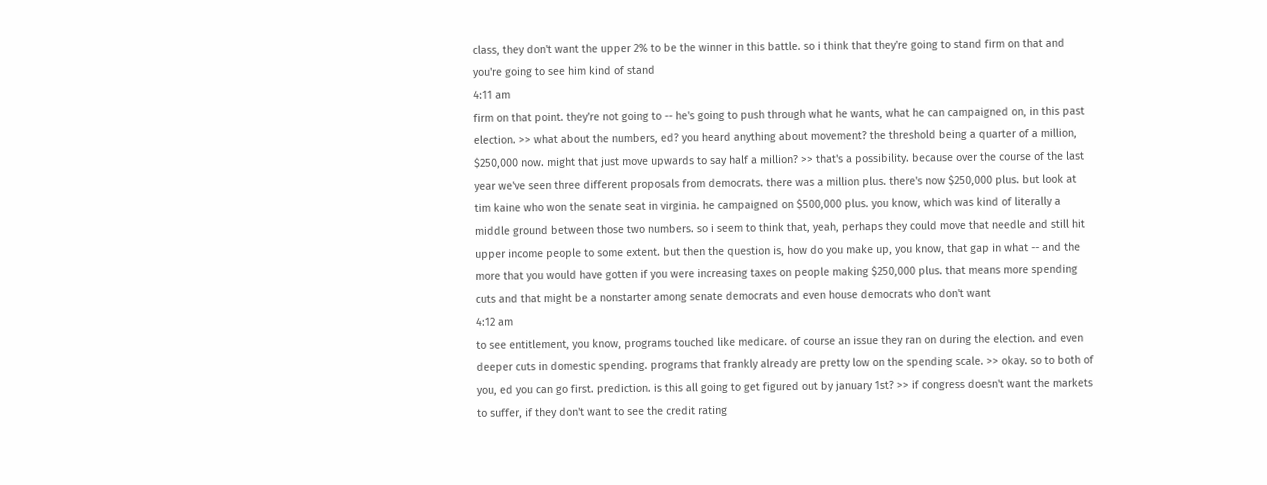class, they don't want the upper 2% to be the winner in this battle. so i think that they're going to stand firm on that and you're going to see him kind of stand
4:11 am
firm on that point. they're not going to -- he's going to push through what he wants, what he can campaigned on, in this past election. >> what about the numbers, ed? you heard anything about movement? the threshold being a quarter of a million, $250,000 now. might that just move upwards to say half a million? >> that's a possibility. because over the course of the last year we've seen three different proposals from democrats. there was a million plus. there's now $250,000 plus. but look at tim kaine who won the senate seat in virginia. he campaigned on $500,000 plus. you know, which was kind of literally a middle ground between those two numbers. so i seem to think that, yeah, perhaps they could move that needle and still hit upper income people to some extent. but then the question is, how do you make up, you know, that gap in what -- and the more that you would have gotten if you were increasing taxes on people making $250,000 plus. that means more spending cuts and that might be a nonstarter among senate democrats and even house democrats who don't want
4:12 am
to see entitlement, you know, programs touched like medicare. of course an issue they ran on during the election. and even deeper cuts in domestic spending. programs that frankly already are pretty low on the spending scale. >> okay. so to both of you, ed you can go first. prediction. is this all going to get figured out by january 1st? >> if congress doesn't want the markets to suffer, if they don't want to see the credit rating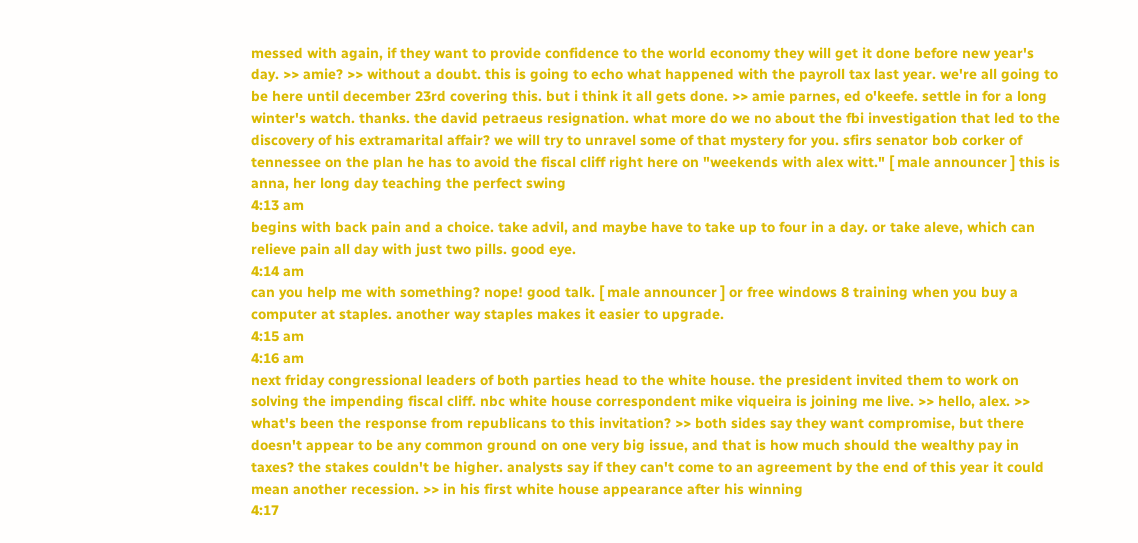messed with again, if they want to provide confidence to the world economy they will get it done before new year's day. >> amie? >> without a doubt. this is going to echo what happened with the payroll tax last year. we're all going to be here until december 23rd covering this. but i think it all gets done. >> amie parnes, ed o'keefe. settle in for a long winter's watch. thanks. the david petraeus resignation. what more do we no about the fbi investigation that led to the discovery of his extramarital affair? we will try to unravel some of that mystery for you. sfirs senator bob corker of tennessee on the plan he has to avoid the fiscal cliff right here on "weekends with alex witt." [ male announcer ] this is anna, her long day teaching the perfect swing
4:13 am
begins with back pain and a choice. take advil, and maybe have to take up to four in a day. or take aleve, which can relieve pain all day with just two pills. good eye.
4:14 am
can you help me with something? nope! good talk. [ male announcer ] or free windows 8 training when you buy a computer at staples. another way staples makes it easier to upgrade.
4:15 am
4:16 am
next friday congressional leaders of both parties head to the white house. the president invited them to work on solving the impending fiscal cliff. nbc white house correspondent mike viqueira is joining me live. >> hello, alex. >> what's been the response from republicans to this invitation? >> both sides say they want compromise, but there doesn't appear to be any common ground on one very big issue, and that is how much should the wealthy pay in taxes? the stakes couldn't be higher. analysts say if they can't come to an agreement by the end of this year it could mean another recession. >> in his first white house appearance after his winning
4:17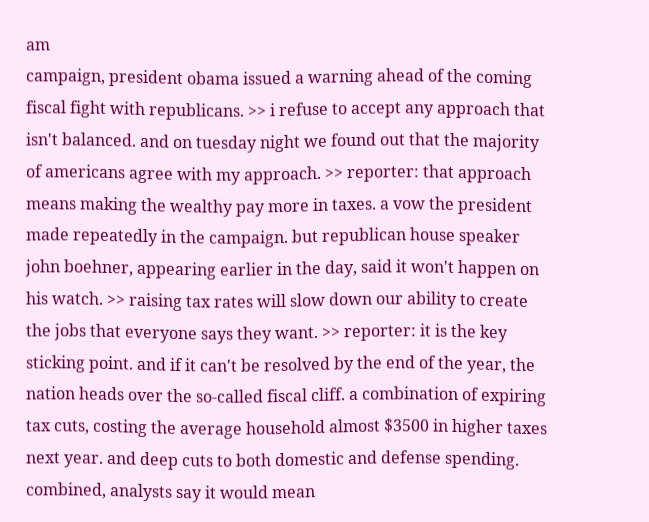am
campaign, president obama issued a warning ahead of the coming fiscal fight with republicans. >> i refuse to accept any approach that isn't balanced. and on tuesday night we found out that the majority of americans agree with my approach. >> reporter: that approach means making the wealthy pay more in taxes. a vow the president made repeatedly in the campaign. but republican house speaker john boehner, appearing earlier in the day, said it won't happen on his watch. >> raising tax rates will slow down our ability to create the jobs that everyone says they want. >> reporter: it is the key sticking point. and if it can't be resolved by the end of the year, the nation heads over the so-called fiscal cliff. a combination of expiring tax cuts, costing the average household almost $3500 in higher taxes next year. and deep cuts to both domestic and defense spending. combined, analysts say it would mean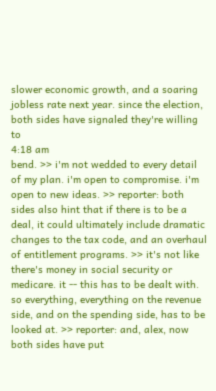slower economic growth, and a soaring jobless rate next year. since the election, both sides have signaled they're willing to
4:18 am
bend. >> i'm not wedded to every detail of my plan. i'm open to compromise. i'm open to new ideas. >> reporter: both sides also hint that if there is to be a deal, it could ultimately include dramatic changes to the tax code, and an overhaul of entitlement programs. >> it's not like there's money in social security or medicare. it -- this has to be dealt with. so everything, everything on the revenue side, and on the spending side, has to be looked at. >> reporter: and, alex, now both sides have put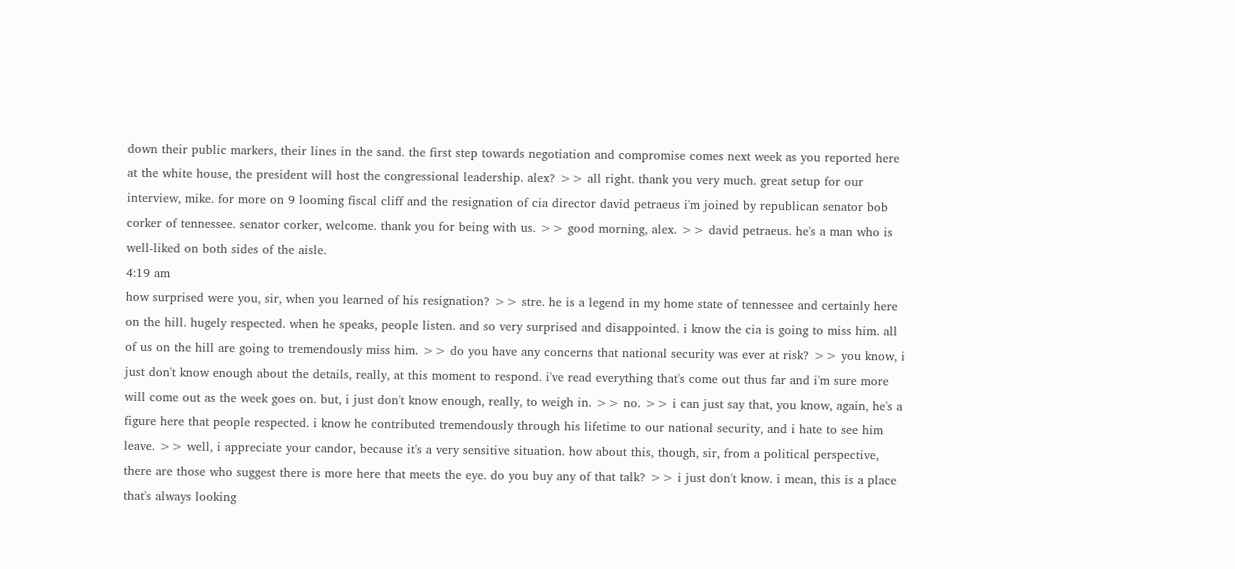down their public markers, their lines in the sand. the first step towards negotiation and compromise comes next week as you reported here at the white house, the president will host the congressional leadership. alex? >> all right. thank you very much. great setup for our interview, mike. for more on 9 looming fiscal cliff and the resignation of cia director david petraeus i'm joined by republican senator bob corker of tennessee. senator corker, welcome. thank you for being with us. >> good morning, alex. >> david petraeus. he's a man who is well-liked on both sides of the aisle.
4:19 am
how surprised were you, sir, when you learned of his resignation? >> stre. he is a legend in my home state of tennessee and certainly here on the hill. hugely respected. when he speaks, people listen. and so very surprised and disappointed. i know the cia is going to miss him. all of us on the hill are going to tremendously miss him. >> do you have any concerns that national security was ever at risk? >> you know, i just don't know enough about the details, really, at this moment to respond. i've read everything that's come out thus far and i'm sure more will come out as the week goes on. but, i just don't know enough, really, to weigh in. >> no. >> i can just say that, you know, again, he's a figure here that people respected. i know he contributed tremendously through his lifetime to our national security, and i hate to see him leave. >> well, i appreciate your candor, because it's a very sensitive situation. how about this, though, sir, from a political perspective, there are those who suggest there is more here that meets the eye. do you buy any of that talk? >> i just don't know. i mean, this is a place that's always looking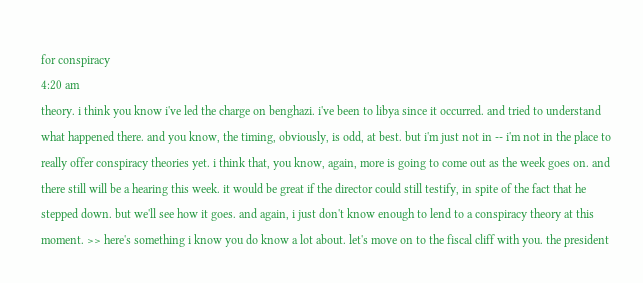for conspiracy
4:20 am
theory. i think you know i've led the charge on benghazi. i've been to libya since it occurred. and tried to understand what happened there. and you know, the timing, obviously, is odd, at best. but i'm just not in -- i'm not in the place to really offer conspiracy theories yet. i think that, you know, again, more is going to come out as the week goes on. and there still will be a hearing this week. it would be great if the director could still testify, in spite of the fact that he stepped down. but we'll see how it goes. and again, i just don't know enough to lend to a conspiracy theory at this moment. >> here's something i know you do know a lot about. let's move on to the fiscal cliff with you. the president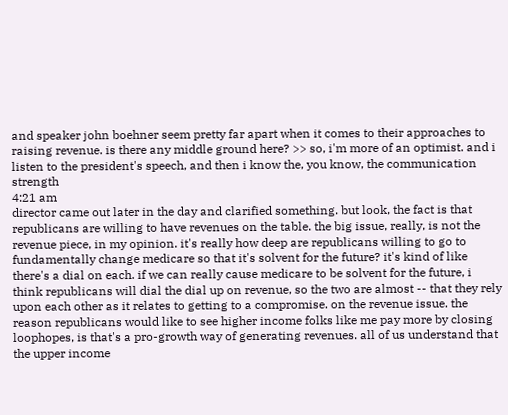and speaker john boehner seem pretty far apart when it comes to their approaches to raising revenue. is there any middle ground here? >> so, i'm more of an optimist. and i listen to the president's speech, and then i know the, you know, the communication strength
4:21 am
director came out later in the day and clarified something. but look, the fact is that republicans are willing to have revenues on the table. the big issue, really, is not the revenue piece, in my opinion. it's really how deep are republicans willing to go to fundamentally change medicare so that it's solvent for the future? it's kind of like there's a dial on each. if we can really cause medicare to be solvent for the future, i think republicans will dial the dial up on revenue, so the two are almost -- that they rely upon each other as it relates to getting to a compromise. on the revenue issue. the reason republicans would like to see higher income folks like me pay more by closing loophopes, is that's a pro-growth way of generating revenues. all of us understand that the upper income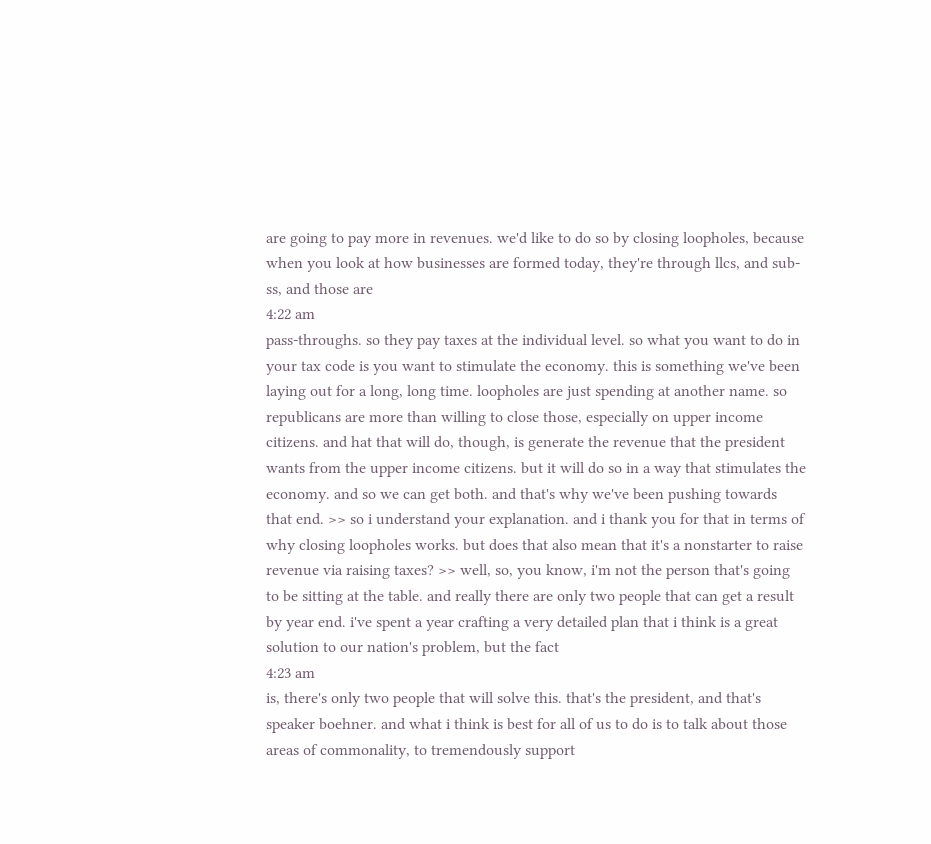are going to pay more in revenues. we'd like to do so by closing loopholes, because when you look at how businesses are formed today, they're through llcs, and sub-ss, and those are
4:22 am
pass-throughs. so they pay taxes at the individual level. so what you want to do in your tax code is you want to stimulate the economy. this is something we've been laying out for a long, long time. loopholes are just spending at another name. so republicans are more than willing to close those, especially on upper income citizens. and hat that will do, though, is generate the revenue that the president wants from the upper income citizens. but it will do so in a way that stimulates the economy. and so we can get both. and that's why we've been pushing towards that end. >> so i understand your explanation. and i thank you for that in terms of why closing loopholes works. but does that also mean that it's a nonstarter to raise revenue via raising taxes? >> well, so, you know, i'm not the person that's going to be sitting at the table. and really there are only two people that can get a result by year end. i've spent a year crafting a very detailed plan that i think is a great solution to our nation's problem, but the fact
4:23 am
is, there's only two people that will solve this. that's the president, and that's speaker boehner. and what i think is best for all of us to do is to talk about those areas of commonality, to tremendously support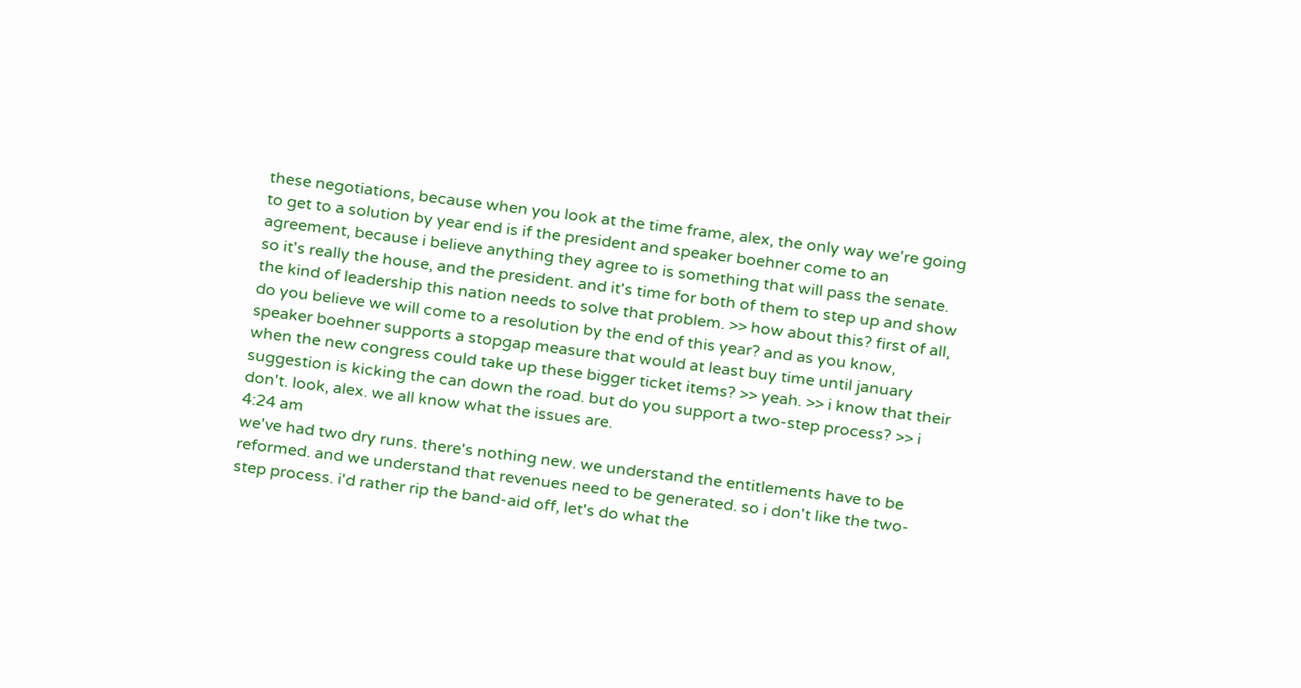these negotiations, because when you look at the time frame, alex, the only way we're going to get to a solution by year end is if the president and speaker boehner come to an agreement, because i believe anything they agree to is something that will pass the senate. so it's really the house, and the president. and it's time for both of them to step up and show the kind of leadership this nation needs to solve that problem. >> how about this? first of all, do you believe we will come to a resolution by the end of this year? and as you know, speaker boehner supports a stopgap measure that would at least buy time until january when the new congress could take up these bigger ticket items? >> yeah. >> i know that their suggestion is kicking the can down the road. but do you support a two-step process? >> i don't. look, alex. we all know what the issues are.
4:24 am
we've had two dry runs. there's nothing new. we understand the entitlements have to be reformed. and we understand that revenues need to be generated. so i don't like the two-step process. i'd rather rip the band-aid off, let's do what the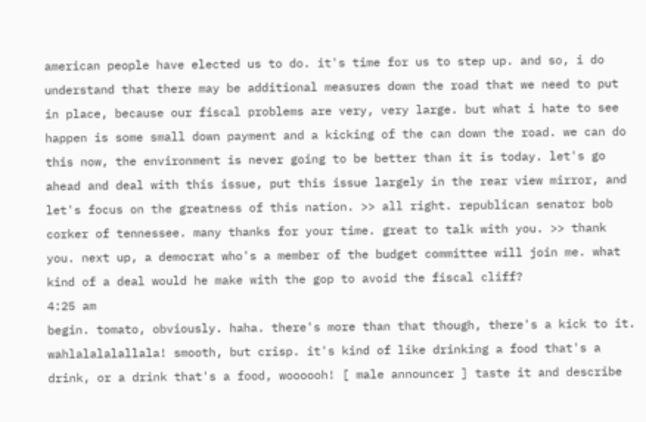american people have elected us to do. it's time for us to step up. and so, i do understand that there may be additional measures down the road that we need to put in place, because our fiscal problems are very, very large. but what i hate to see happen is some small down payment and a kicking of the can down the road. we can do this now, the environment is never going to be better than it is today. let's go ahead and deal with this issue, put this issue largely in the rear view mirror, and let's focus on the greatness of this nation. >> all right. republican senator bob corker of tennessee. many thanks for your time. great to talk with you. >> thank you. next up, a democrat who's a member of the budget committee will join me. what kind of a deal would he make with the gop to avoid the fiscal cliff?
4:25 am
begin. tomato, obviously. haha. there's more than that though, there's a kick to it. wahlalalalallala! smooth, but crisp. it's kind of like drinking a food that's a drink, or a drink that's a food, woooooh! [ male announcer ] taste it and describe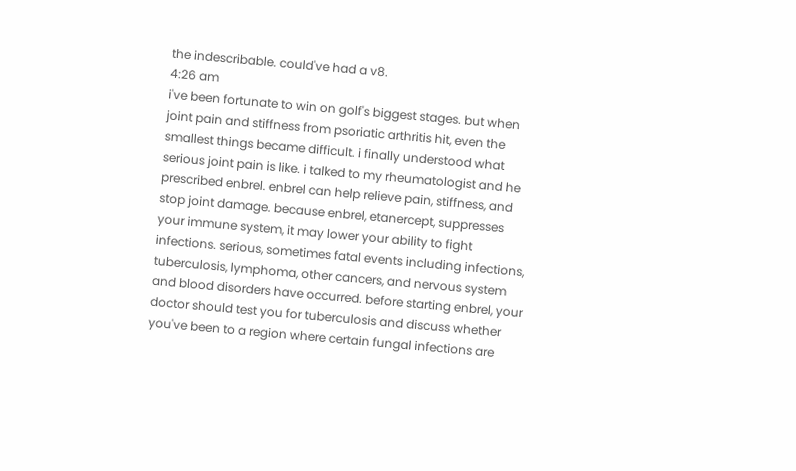the indescribable. could've had a v8.
4:26 am
i've been fortunate to win on golf's biggest stages. but when joint pain and stiffness from psoriatic arthritis hit, even the smallest things became difficult. i finally understood what serious joint pain is like. i talked to my rheumatologist and he prescribed enbrel. enbrel can help relieve pain, stiffness, and stop joint damage. because enbrel, etanercept, suppresses your immune system, it may lower your ability to fight infections. serious, sometimes fatal events including infections, tuberculosis, lymphoma, other cancers, and nervous system and blood disorders have occurred. before starting enbrel, your doctor should test you for tuberculosis and discuss whether you've been to a region where certain fungal infections are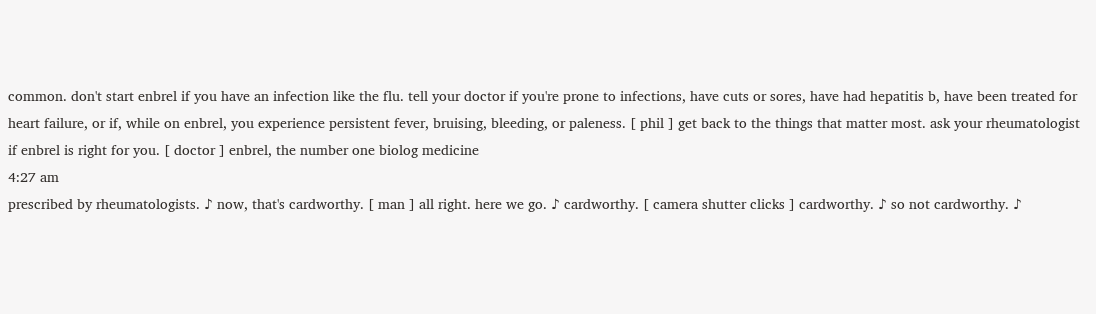common. don't start enbrel if you have an infection like the flu. tell your doctor if you're prone to infections, have cuts or sores, have had hepatitis b, have been treated for heart failure, or if, while on enbrel, you experience persistent fever, bruising, bleeding, or paleness. [ phil ] get back to the things that matter most. ask your rheumatologist if enbrel is right for you. [ doctor ] enbrel, the number one biolog medicine
4:27 am
prescribed by rheumatologists. ♪ now, that's cardworthy. [ man ] all right. here we go. ♪ cardworthy. [ camera shutter clicks ] cardworthy. ♪ so not cardworthy. ♪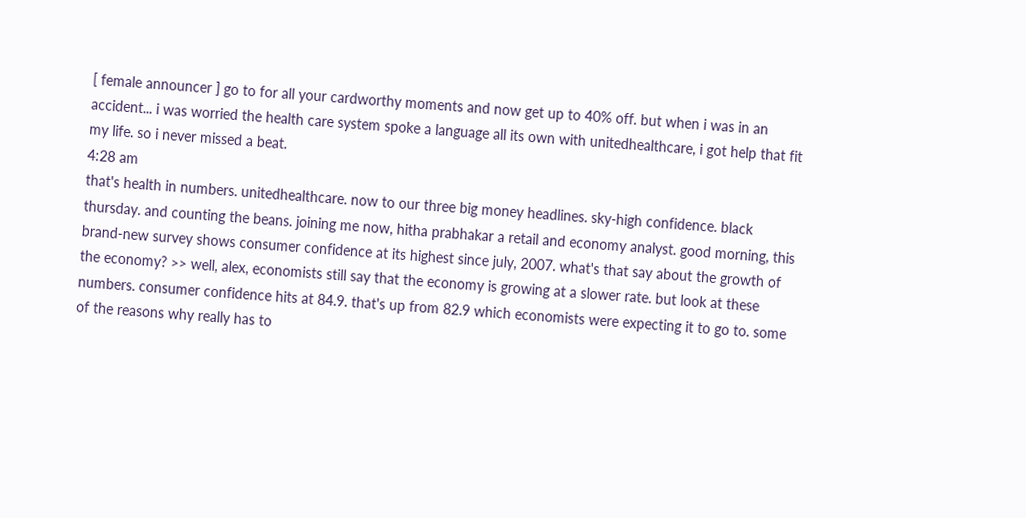[ female announcer ] go to for all your cardworthy moments and now get up to 40% off. but when i was in an accident... i was worried the health care system spoke a language all its own with unitedhealthcare, i got help that fit my life. so i never missed a beat.
4:28 am
that's health in numbers. unitedhealthcare. now to our three big money headlines. sky-high confidence. black thursday. and counting the beans. joining me now, hitha prabhakar a retail and economy analyst. good morning, this brand-new survey shows consumer confidence at its highest since july, 2007. what's that say about the growth of the economy? >> well, alex, economists still say that the economy is growing at a slower rate. but look at these numbers. consumer confidence hits at 84.9. that's up from 82.9 which economists were expecting it to go to. some of the reasons why really has to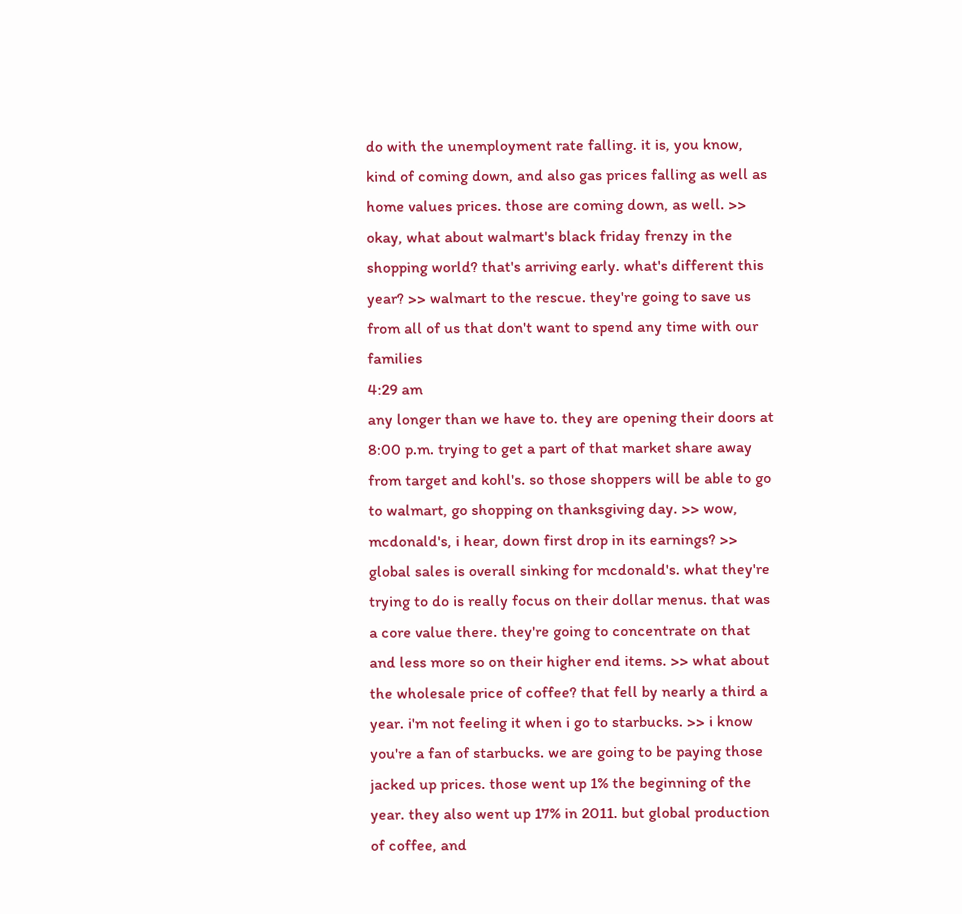do with the unemployment rate falling. it is, you know, kind of coming down, and also gas prices falling as well as home values prices. those are coming down, as well. >> okay, what about walmart's black friday frenzy in the shopping world? that's arriving early. what's different this year? >> walmart to the rescue. they're going to save us from all of us that don't want to spend any time with our families
4:29 am
any longer than we have to. they are opening their doors at 8:00 p.m. trying to get a part of that market share away from target and kohl's. so those shoppers will be able to go to walmart, go shopping on thanksgiving day. >> wow, mcdonald's, i hear, down first drop in its earnings? >> global sales is overall sinking for mcdonald's. what they're trying to do is really focus on their dollar menus. that was a core value there. they're going to concentrate on that and less more so on their higher end items. >> what about the wholesale price of coffee? that fell by nearly a third a year. i'm not feeling it when i go to starbucks. >> i know you're a fan of starbucks. we are going to be paying those jacked up prices. those went up 1% the beginning of the year. they also went up 17% in 2011. but global production of coffee, and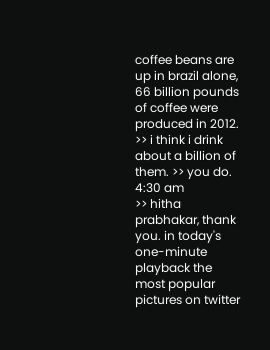coffee beans are up in brazil alone, 66 billion pounds of coffee were produced in 2012. >> i think i drink about a billion of them. >> you do.
4:30 am
>> hitha prabhakar, thank you. in today's one-minute playback the most popular pictures on twitter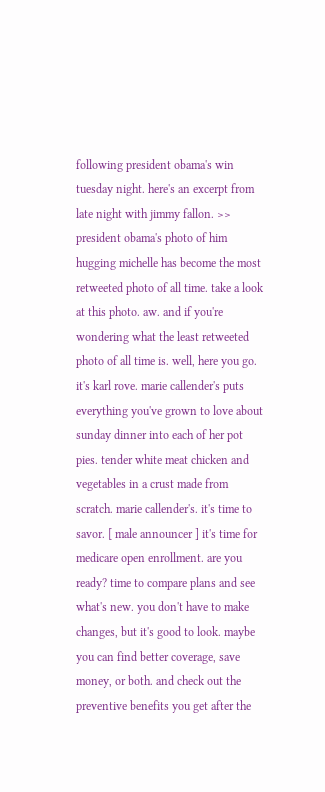following president obama's win tuesday night. here's an excerpt from late night with jimmy fallon. >> president obama's photo of him hugging michelle has become the most retweeted photo of all time. take a look at this photo. aw. and if you're wondering what the least retweeted photo of all time is. well, here you go. it's karl rove. marie callender's puts everything you've grown to love about sunday dinner into each of her pot pies. tender white meat chicken and vegetables in a crust made from scratch. marie callender's. it's time to savor. [ male announcer ] it's time for medicare open enrollment. are you ready? time to compare plans and see what's new. you don't have to make changes, but it's good to look. maybe you can find better coverage, save money, or both. and check out the preventive benefits you get after the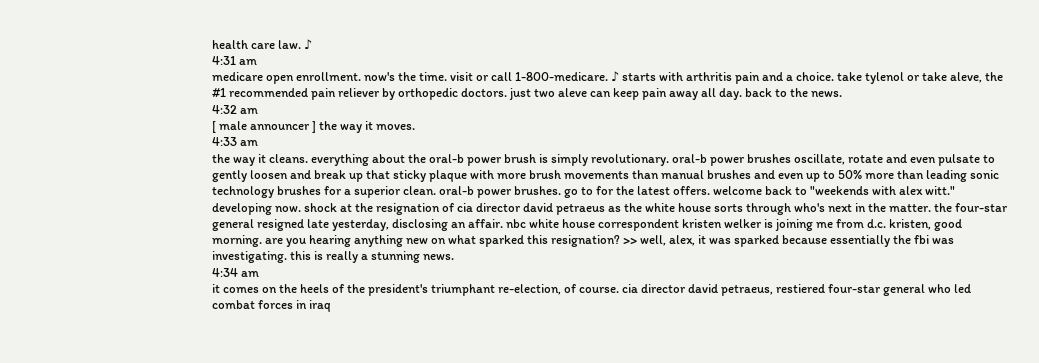health care law. ♪
4:31 am
medicare open enrollment. now's the time. visit or call 1-800-medicare. ♪ starts with arthritis pain and a choice. take tylenol or take aleve, the #1 recommended pain reliever by orthopedic doctors. just two aleve can keep pain away all day. back to the news.
4:32 am
[ male announcer ] the way it moves.
4:33 am
the way it cleans. everything about the oral-b power brush is simply revolutionary. oral-b power brushes oscillate, rotate and even pulsate to gently loosen and break up that sticky plaque with more brush movements than manual brushes and even up to 50% more than leading sonic technology brushes for a superior clean. oral-b power brushes. go to for the latest offers. welcome back to "weekends with alex witt." developing now. shock at the resignation of cia director david petraeus as the white house sorts through who's next in the matter. the four-star general resigned late yesterday, disclosing an affair. nbc white house correspondent kristen welker is joining me from d.c. kristen, good morning. are you hearing anything new on what sparked this resignation? >> well, alex, it was sparked because essentially the fbi was investigating. this is really a stunning news.
4:34 am
it comes on the heels of the president's triumphant re-election, of course. cia director david petraeus, restiered four-star general who led combat forces in iraq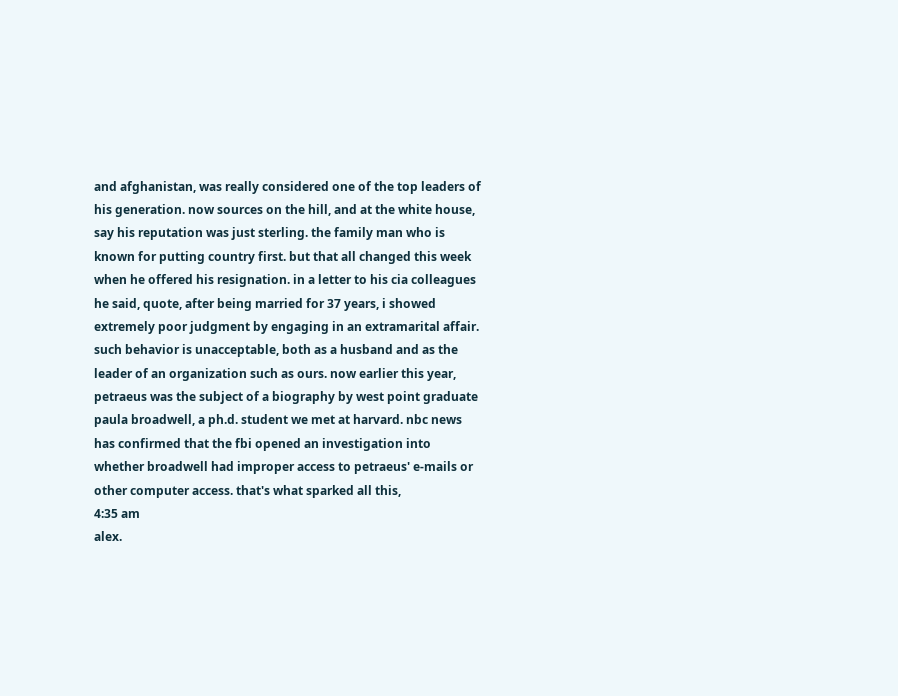and afghanistan, was really considered one of the top leaders of his generation. now sources on the hill, and at the white house, say his reputation was just sterling. the family man who is known for putting country first. but that all changed this week when he offered his resignation. in a letter to his cia colleagues he said, quote, after being married for 37 years, i showed extremely poor judgment by engaging in an extramarital affair. such behavior is unacceptable, both as a husband and as the leader of an organization such as ours. now earlier this year, petraeus was the subject of a biography by west point graduate paula broadwell, a ph.d. student we met at harvard. nbc news has confirmed that the fbi opened an investigation into whether broadwell had improper access to petraeus' e-mails or other computer access. that's what sparked all this,
4:35 am
alex.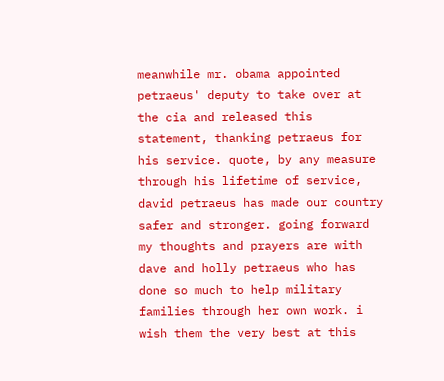meanwhile mr. obama appointed petraeus' deputy to take over at the cia and released this statement, thanking petraeus for his service. quote, by any measure through his lifetime of service, david petraeus has made our country safer and stronger. going forward my thoughts and prayers are with dave and holly petraeus who has done so much to help military families through her own work. i wish them the very best at this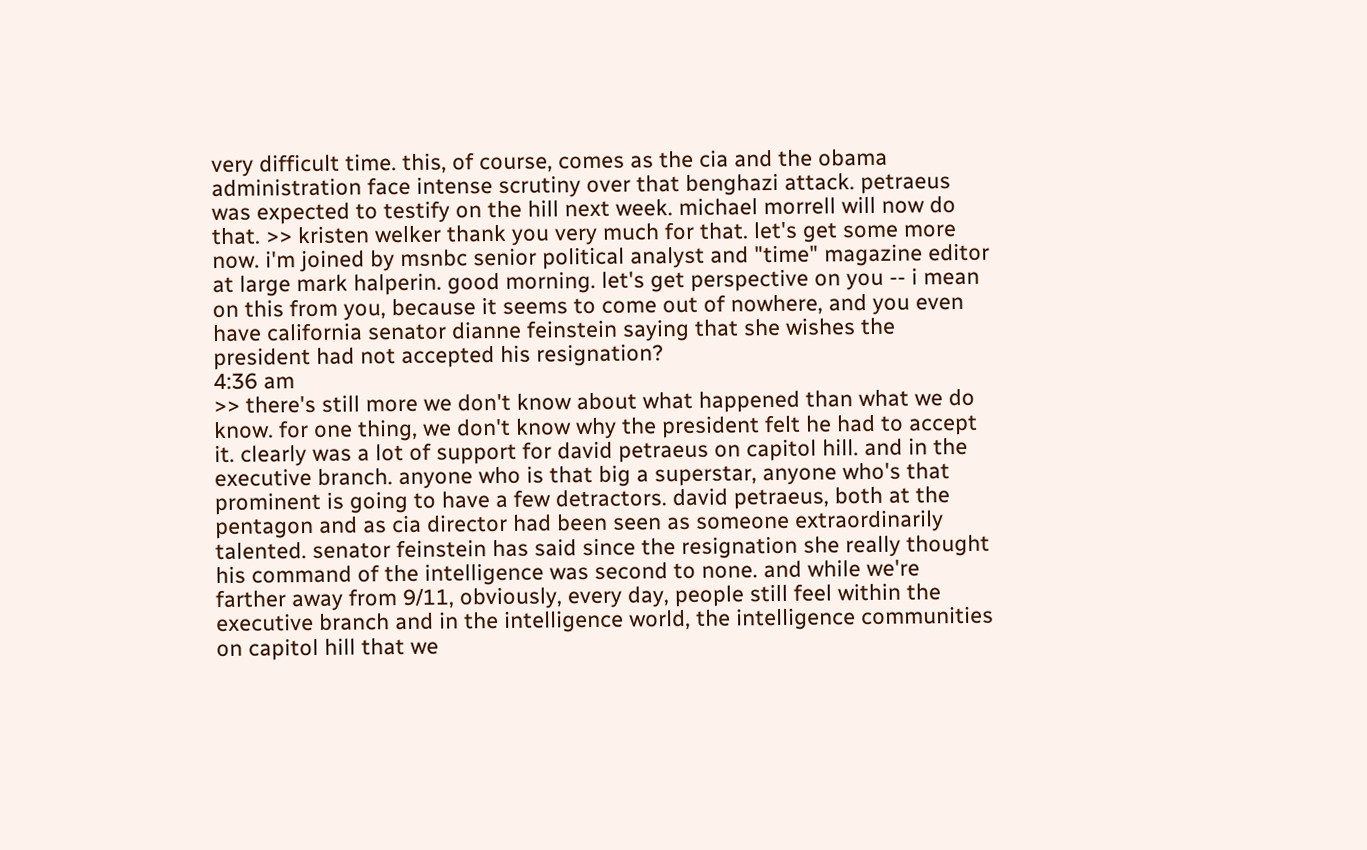very difficult time. this, of course, comes as the cia and the obama administration face intense scrutiny over that benghazi attack. petraeus was expected to testify on the hill next week. michael morrell will now do that. >> kristen welker thank you very much for that. let's get some more now. i'm joined by msnbc senior political analyst and "time" magazine editor at large mark halperin. good morning. let's get perspective on you -- i mean on this from you, because it seems to come out of nowhere, and you even have california senator dianne feinstein saying that she wishes the president had not accepted his resignation?
4:36 am
>> there's still more we don't know about what happened than what we do know. for one thing, we don't know why the president felt he had to accept it. clearly was a lot of support for david petraeus on capitol hill. and in the executive branch. anyone who is that big a superstar, anyone who's that prominent is going to have a few detractors. david petraeus, both at the pentagon and as cia director had been seen as someone extraordinarily talented. senator feinstein has said since the resignation she really thought his command of the intelligence was second to none. and while we're farther away from 9/11, obviously, every day, people still feel within the executive branch and in the intelligence world, the intelligence communities on capitol hill that we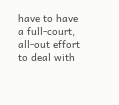have to have a full-court, all-out effort to deal with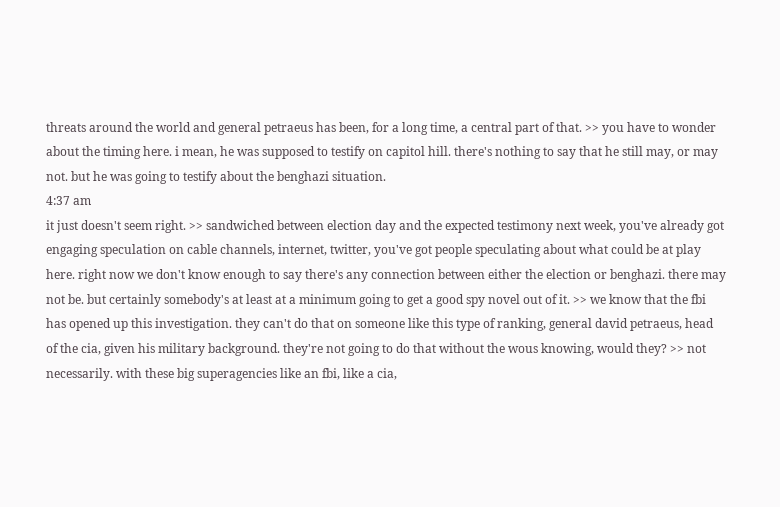threats around the world and general petraeus has been, for a long time, a central part of that. >> you have to wonder about the timing here. i mean, he was supposed to testify on capitol hill. there's nothing to say that he still may, or may not. but he was going to testify about the benghazi situation.
4:37 am
it just doesn't seem right. >> sandwiched between election day and the expected testimony next week, you've already got engaging speculation on cable channels, internet, twitter, you've got people speculating about what could be at play here. right now we don't know enough to say there's any connection between either the election or benghazi. there may not be. but certainly somebody's at least at a minimum going to get a good spy novel out of it. >> we know that the fbi has opened up this investigation. they can't do that on someone like this type of ranking, general david petraeus, head of the cia, given his military background. they're not going to do that without the wous knowing, would they? >> not necessarily. with these big superagencies like an fbi, like a cia,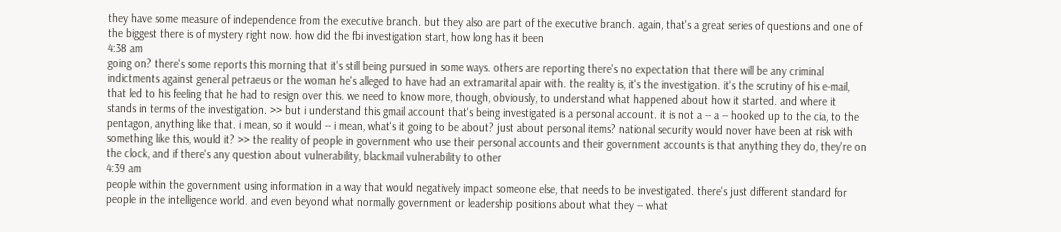they have some measure of independence from the executive branch. but they also are part of the executive branch. again, that's a great series of questions and one of the biggest there is of mystery right now. how did the fbi investigation start, how long has it been
4:38 am
going on? there's some reports this morning that it's still being pursued in some ways. others are reporting there's no expectation that there will be any criminal indictments against general petraeus or the woman he's alleged to have had an extramarital apair with. the reality is, it's the investigation. it's the scrutiny of his e-mail, that led to his feeling that he had to resign over this. we need to know more, though, obviously, to understand what happened about how it started. and where it stands in terms of the investigation. >> but i understand this gmail account that's being investigated is a personal account. it is not a -- a -- hooked up to the cia, to the pentagon, anything like that. i mean, so it would -- i mean, what's it going to be about? just about personal items? national security would nover have been at risk with something like this, would it? >> the reality of people in government who use their personal accounts and their government accounts is that anything they do, they're on the clock, and if there's any question about vulnerability, blackmail vulnerability to other
4:39 am
people within the government using information in a way that would negatively impact someone else, that needs to be investigated. there's just different standard for people in the intelligence world. and even beyond what normally government or leadership positions about what they -- what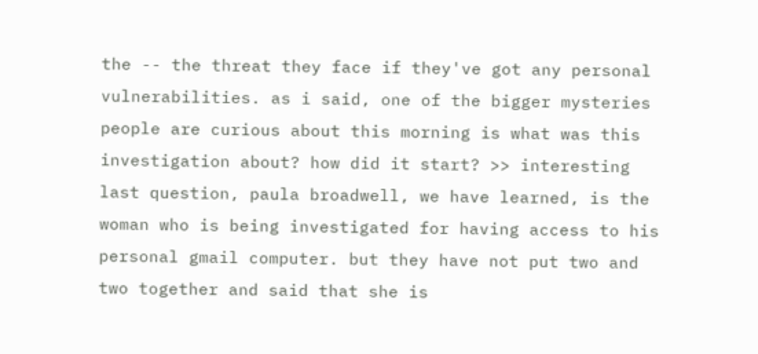the -- the threat they face if they've got any personal vulnerabilities. as i said, one of the bigger mysteries people are curious about this morning is what was this investigation about? how did it start? >> interesting last question, paula broadwell, we have learned, is the woman who is being investigated for having access to his personal gmail computer. but they have not put two and two together and said that she is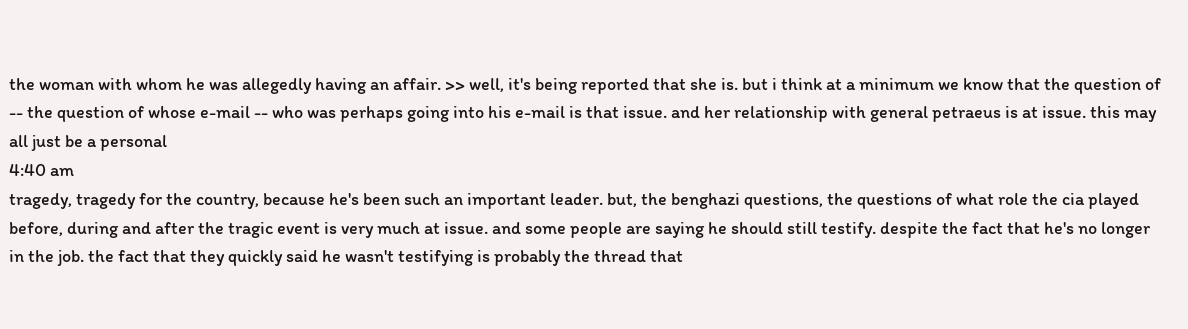the woman with whom he was allegedly having an affair. >> well, it's being reported that she is. but i think at a minimum we know that the question of -- the question of whose e-mail -- who was perhaps going into his e-mail is that issue. and her relationship with general petraeus is at issue. this may all just be a personal
4:40 am
tragedy, tragedy for the country, because he's been such an important leader. but, the benghazi questions, the questions of what role the cia played before, during and after the tragic event is very much at issue. and some people are saying he should still testify. despite the fact that he's no longer in the job. the fact that they quickly said he wasn't testifying is probably the thread that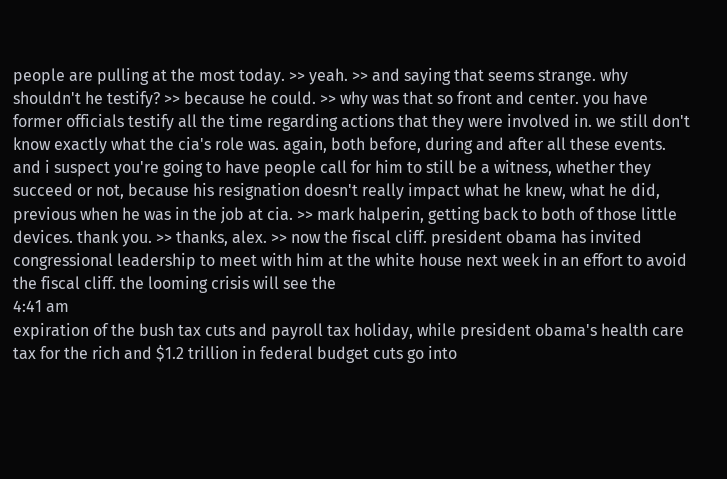people are pulling at the most today. >> yeah. >> and saying that seems strange. why shouldn't he testify? >> because he could. >> why was that so front and center. you have former officials testify all the time regarding actions that they were involved in. we still don't know exactly what the cia's role was. again, both before, during and after all these events. and i suspect you're going to have people call for him to still be a witness, whether they succeed or not, because his resignation doesn't really impact what he knew, what he did, previous when he was in the job at cia. >> mark halperin, getting back to both of those little devices. thank you. >> thanks, alex. >> now the fiscal cliff. president obama has invited congressional leadership to meet with him at the white house next week in an effort to avoid the fiscal cliff. the looming crisis will see the
4:41 am
expiration of the bush tax cuts and payroll tax holiday, while president obama's health care tax for the rich and $1.2 trillion in federal budget cuts go into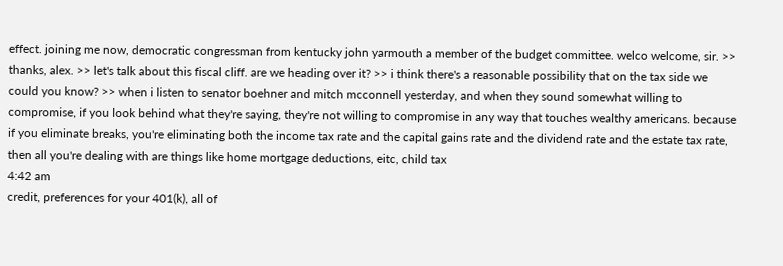effect. joining me now, democratic congressman from kentucky john yarmouth a member of the budget committee. welco welcome, sir. >> thanks, alex. >> let's talk about this fiscal cliff. are we heading over it? >> i think there's a reasonable possibility that on the tax side we could you know? >> when i listen to senator boehner and mitch mcconnell yesterday, and when they sound somewhat willing to compromise, if you look behind what they're saying, they're not willing to compromise in any way that touches wealthy americans. because if you eliminate breaks, you're eliminating both the income tax rate and the capital gains rate and the dividend rate and the estate tax rate, then all you're dealing with are things like home mortgage deductions, eitc, child tax
4:42 am
credit, preferences for your 401(k), all of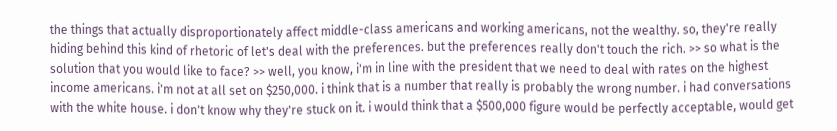the things that actually disproportionately affect middle-class americans and working americans, not the wealthy. so, they're really hiding behind this kind of rhetoric of let's deal with the preferences. but the preferences really don't touch the rich. >> so what is the solution that you would like to face? >> well, you know, i'm in line with the president that we need to deal with rates on the highest income americans. i'm not at all set on $250,000. i think that is a number that really is probably the wrong number. i had conversations with the white house. i don't know why they're stuck on it. i would think that a $500,000 figure would be perfectly acceptable, would get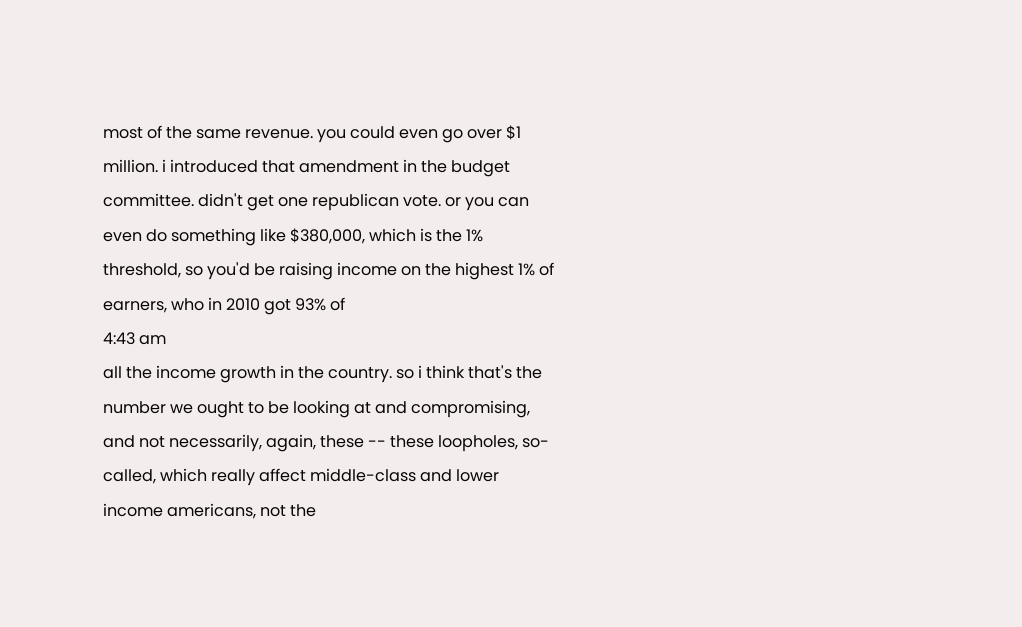most of the same revenue. you could even go over $1 million. i introduced that amendment in the budget committee. didn't get one republican vote. or you can even do something like $380,000, which is the 1% threshold, so you'd be raising income on the highest 1% of earners, who in 2010 got 93% of
4:43 am
all the income growth in the country. so i think that's the number we ought to be looking at and compromising, and not necessarily, again, these -- these loopholes, so-called, which really affect middle-class and lower income americans, not the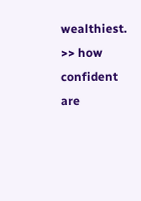wealthiest. >> how confident are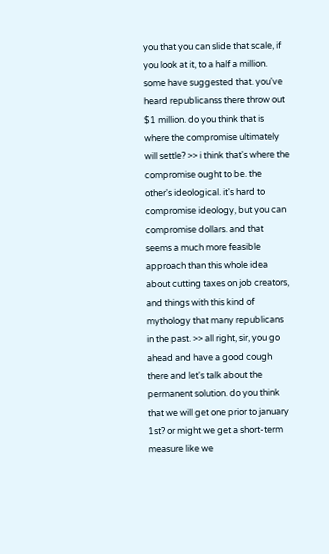you that you can slide that scale, if you look at it, to a half a million. some have suggested that. you've heard republicanss there throw out $1 million. do you think that is where the compromise ultimately will settle? >> i think that's where the compromise ought to be. the other's ideological. it's hard to compromise ideology, but you can compromise dollars. and that seems a much more feasible approach than this whole idea about cutting taxes on job creators, and things with this kind of mythology that many republicans in the past. >> all right, sir, you go ahead and have a good cough there and let's talk about the permanent solution. do you think that we will get one prior to january 1st? or might we get a short-term measure like we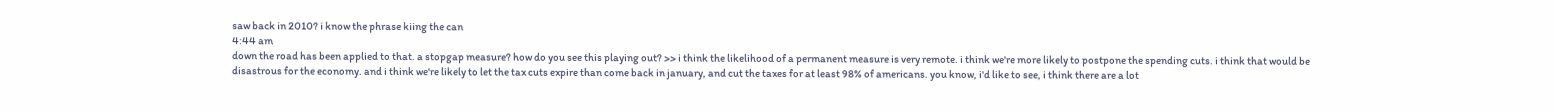saw back in 2010? i know the phrase kiing the can
4:44 am
down the road has been applied to that. a stopgap measure? how do you see this playing out? >> i think the likelihood of a permanent measure is very remote. i think we're more likely to postpone the spending cuts. i think that would be disastrous for the economy. and i think we're likely to let the tax cuts expire than come back in january, and cut the taxes for at least 98% of americans. you know, i'd like to see, i think there are a lot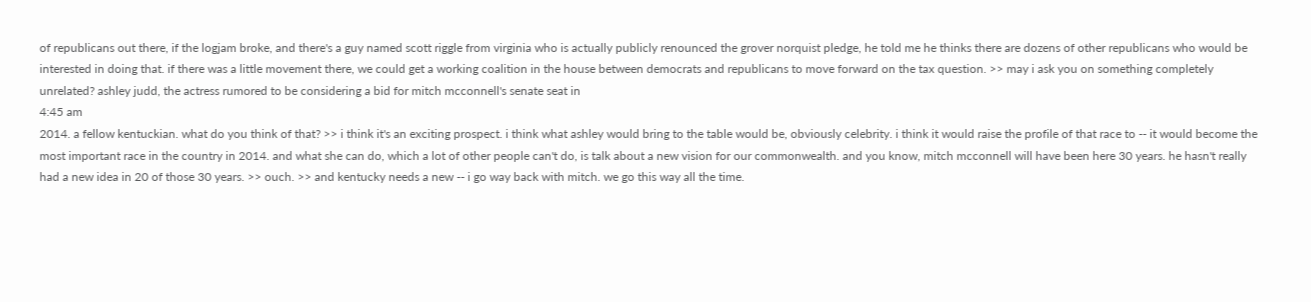of republicans out there, if the logjam broke, and there's a guy named scott riggle from virginia who is actually publicly renounced the grover norquist pledge, he told me he thinks there are dozens of other republicans who would be interested in doing that. if there was a little movement there, we could get a working coalition in the house between democrats and republicans to move forward on the tax question. >> may i ask you on something completely unrelated? ashley judd, the actress rumored to be considering a bid for mitch mcconnell's senate seat in
4:45 am
2014. a fellow kentuckian. what do you think of that? >> i think it's an exciting prospect. i think what ashley would bring to the table would be, obviously celebrity. i think it would raise the profile of that race to -- it would become the most important race in the country in 2014. and what she can do, which a lot of other people can't do, is talk about a new vision for our commonwealth. and you know, mitch mcconnell will have been here 30 years. he hasn't really had a new idea in 20 of those 30 years. >> ouch. >> and kentucky needs a new -- i go way back with mitch. we go this way all the time.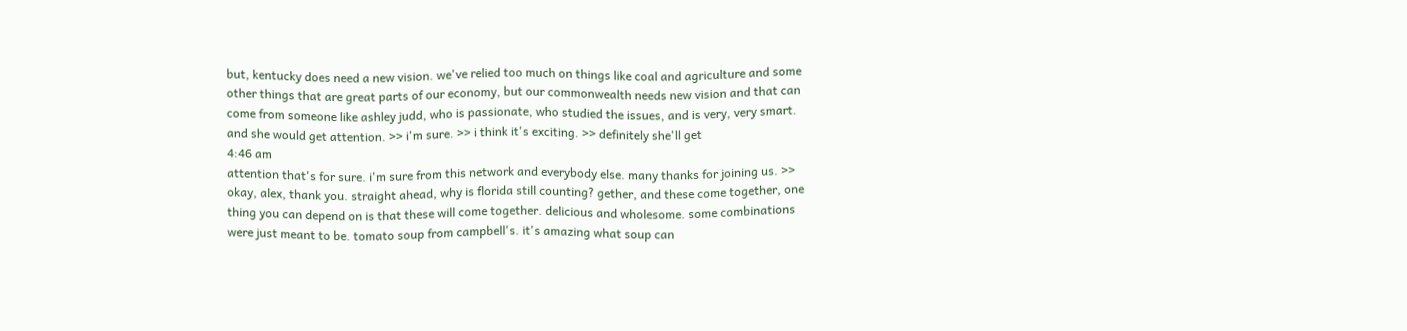but, kentucky does need a new vision. we've relied too much on things like coal and agriculture and some other things that are great parts of our economy, but our commonwealth needs new vision and that can come from someone like ashley judd, who is passionate, who studied the issues, and is very, very smart. and she would get attention. >> i'm sure. >> i think it's exciting. >> definitely she'll get
4:46 am
attention that's for sure. i'm sure from this network and everybody else. many thanks for joining us. >> okay, alex, thank you. straight ahead, why is florida still counting? gether, and these come together, one thing you can depend on is that these will come together. delicious and wholesome. some combinations were just meant to be. tomato soup from campbell's. it's amazing what soup can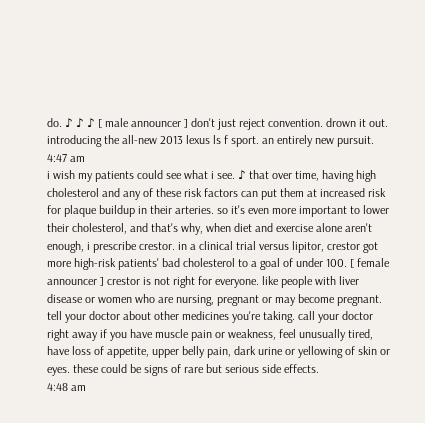do. ♪ ♪ ♪ [ male announcer ] don't just reject convention. drown it out. introducing the all-new 2013 lexus ls f sport. an entirely new pursuit.
4:47 am
i wish my patients could see what i see. ♪ that over time, having high cholesterol and any of these risk factors can put them at increased risk for plaque buildup in their arteries. so it's even more important to lower their cholesterol, and that's why, when diet and exercise alone aren't enough, i prescribe crestor. in a clinical trial versus lipitor, crestor got more high-risk patients' bad cholesterol to a goal of under 100. [ female announcer ] crestor is not right for everyone. like people with liver disease or women who are nursing, pregnant or may become pregnant. tell your doctor about other medicines you're taking. call your doctor right away if you have muscle pain or weakness, feel unusually tired, have loss of appetite, upper belly pain, dark urine or yellowing of skin or eyes. these could be signs of rare but serious side effects.
4:48 am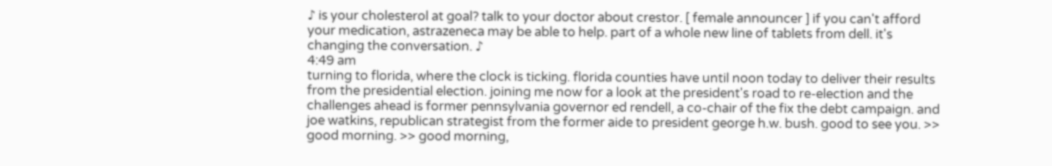♪ is your cholesterol at goal? talk to your doctor about crestor. [ female announcer ] if you can't afford your medication, astrazeneca may be able to help. part of a whole new line of tablets from dell. it's changing the conversation. ♪
4:49 am
turning to florida, where the clock is ticking. florida counties have until noon today to deliver their results from the presidential election. joining me now for a look at the president's road to re-election and the challenges ahead is former pennsylvania governor ed rendell, a co-chair of the fix the debt campaign. and joe watkins, republican strategist from the former aide to president george h.w. bush. good to see you. >> good morning. >> good morning,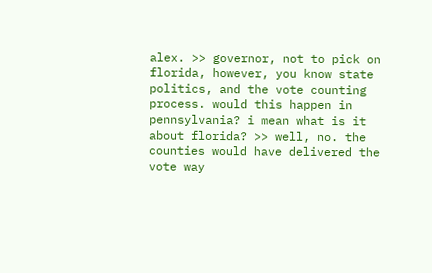alex. >> governor, not to pick on florida, however, you know state politics, and the vote counting process. would this happen in pennsylvania? i mean what is it about florida? >> well, no. the counties would have delivered the vote way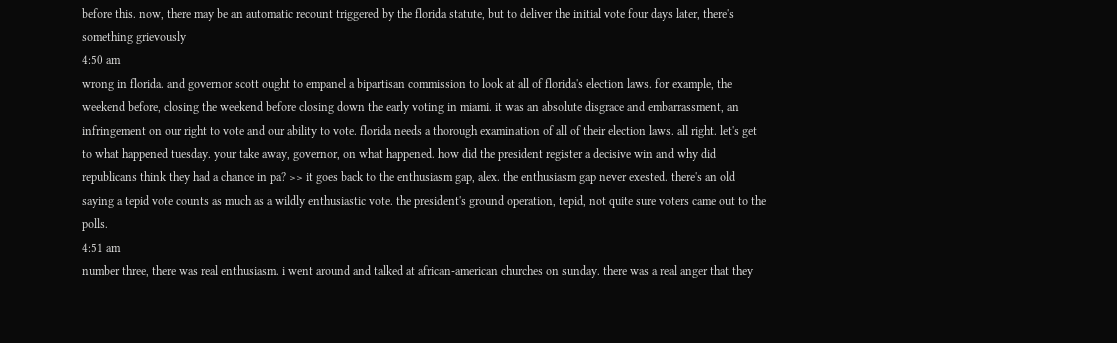before this. now, there may be an automatic recount triggered by the florida statute, but to deliver the initial vote four days later, there's something grievously
4:50 am
wrong in florida. and governor scott ought to empanel a bipartisan commission to look at all of florida's election laws. for example, the weekend before, closing the weekend before closing down the early voting in miami. it was an absolute disgrace and embarrassment, an infringement on our right to vote and our ability to vote. florida needs a thorough examination of all of their election laws. all right. let's get to what happened tuesday. your take away, governor, on what happened. how did the president register a decisive win and why did republicans think they had a chance in pa? >> it goes back to the enthusiasm gap, alex. the enthusiasm gap never exested. there's an old saying a tepid vote counts as much as a wildly enthusiastic vote. the president's ground operation, tepid, not quite sure voters came out to the polls.
4:51 am
number three, there was real enthusiasm. i went around and talked at african-american churches on sunday. there was a real anger that they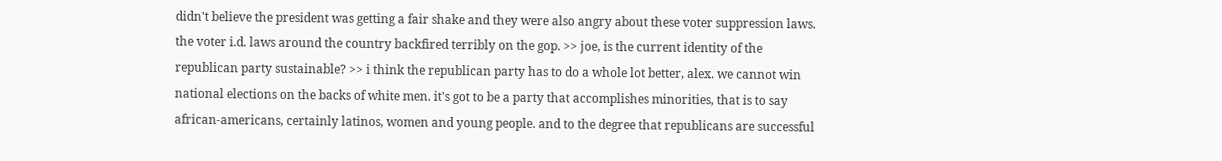didn't believe the president was getting a fair shake and they were also angry about these voter suppression laws. the voter i.d. laws around the country backfired terribly on the gop. >> joe, is the current identity of the republican party sustainable? >> i think the republican party has to do a whole lot better, alex. we cannot win national elections on the backs of white men. it's got to be a party that accomplishes minorities, that is to say african-americans, certainly latinos, women and young people. and to the degree that republicans are successful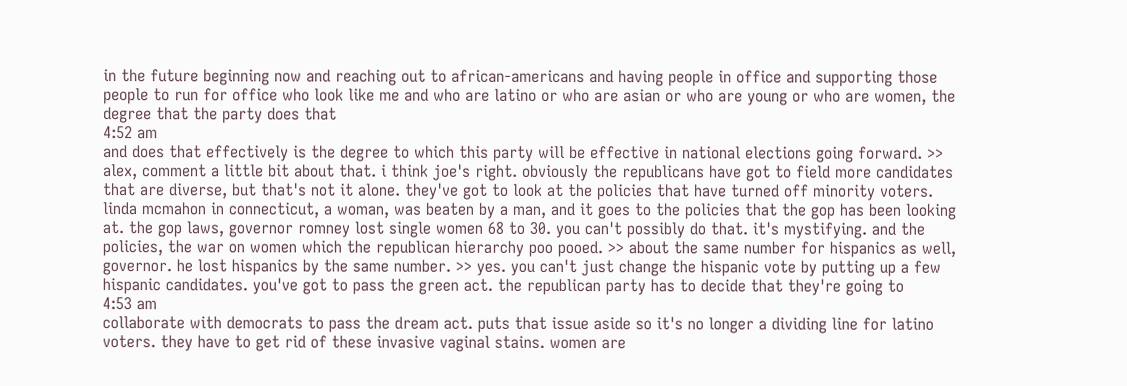in the future beginning now and reaching out to african-americans and having people in office and supporting those people to run for office who look like me and who are latino or who are asian or who are young or who are women, the degree that the party does that
4:52 am
and does that effectively is the degree to which this party will be effective in national elections going forward. >> alex, comment a little bit about that. i think joe's right. obviously the republicans have got to field more candidates that are diverse, but that's not it alone. they've got to look at the policies that have turned off minority voters. linda mcmahon in connecticut, a woman, was beaten by a man, and it goes to the policies that the gop has been looking at. the gop laws, governor romney lost single women 68 to 30. you can't possibly do that. it's mystifying. and the policies, the war on women which the republican hierarchy poo pooed. >> about the same number for hispanics as well, governor. he lost hispanics by the same number. >> yes. you can't just change the hispanic vote by putting up a few hispanic candidates. you've got to pass the green act. the republican party has to decide that they're going to
4:53 am
collaborate with democrats to pass the dream act. puts that issue aside so it's no longer a dividing line for latino voters. they have to get rid of these invasive vaginal stains. women are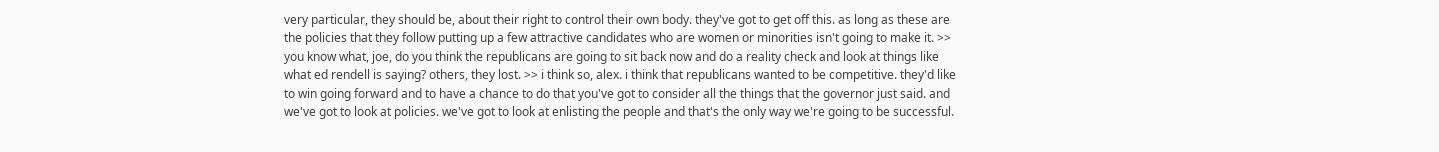very particular, they should be, about their right to control their own body. they've got to get off this. as long as these are the policies that they follow putting up a few attractive candidates who are women or minorities isn't going to make it. >> you know what, joe, do you think the republicans are going to sit back now and do a reality check and look at things like what ed rendell is saying? others, they lost. >> i think so, alex. i think that republicans wanted to be competitive. they'd like to win going forward and to have a chance to do that you've got to consider all the things that the governor just said. and we've got to look at policies. we've got to look at enlisting the people and that's the only way we're going to be successful.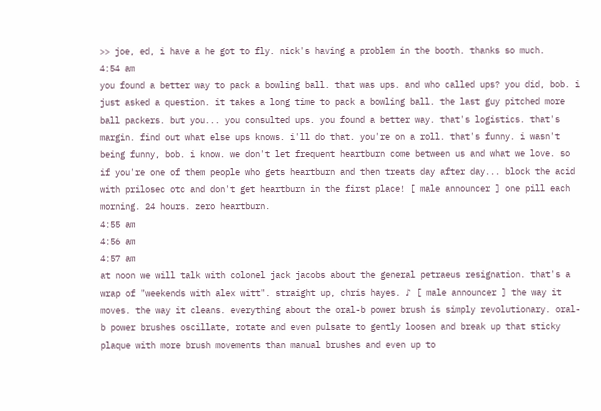>> joe, ed, i have a he got to fly. nick's having a problem in the booth. thanks so much.
4:54 am
you found a better way to pack a bowling ball. that was ups. and who called ups? you did, bob. i just asked a question. it takes a long time to pack a bowling ball. the last guy pitched more ball packers. but you... you consulted ups. you found a better way. that's logistics. that's margin. find out what else ups knows. i'll do that. you're on a roll. that's funny. i wasn't being funny, bob. i know. we don't let frequent heartburn come between us and what we love. so if you're one of them people who gets heartburn and then treats day after day... block the acid with prilosec otc and don't get heartburn in the first place! [ male announcer ] one pill each morning. 24 hours. zero heartburn.
4:55 am
4:56 am
4:57 am
at noon we will talk with colonel jack jacobs about the general petraeus resignation. that's a wrap of "weekends with alex witt". straight up, chris hayes. ♪ [ male announcer ] the way it moves. the way it cleans. everything about the oral-b power brush is simply revolutionary. oral-b power brushes oscillate, rotate and even pulsate to gently loosen and break up that sticky plaque with more brush movements than manual brushes and even up to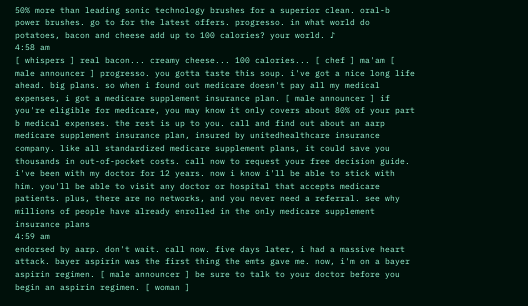50% more than leading sonic technology brushes for a superior clean. oral-b power brushes. go to for the latest offers. progresso. in what world do potatoes, bacon and cheese add up to 100 calories? your world. ♪
4:58 am
[ whispers ] real bacon... creamy cheese... 100 calories... [ chef ] ma'am [ male announcer ] progresso. you gotta taste this soup. i've got a nice long life ahead. big plans. so when i found out medicare doesn't pay all my medical expenses, i got a medicare supplement insurance plan. [ male announcer ] if you're eligible for medicare, you may know it only covers about 80% of your part b medical expenses. the rest is up to you. call and find out about an aarp medicare supplement insurance plan, insured by unitedhealthcare insurance company. like all standardized medicare supplement plans, it could save you thousands in out-of-pocket costs. call now to request your free decision guide. i've been with my doctor for 12 years. now i know i'll be able to stick with him. you'll be able to visit any doctor or hospital that accepts medicare patients. plus, there are no networks, and you never need a referral. see why millions of people have already enrolled in the only medicare supplement insurance plans
4:59 am
endorsed by aarp. don't wait. call now. five days later, i had a massive heart attack. bayer aspirin was the first thing the emts gave me. now, i'm on a bayer aspirin regimen. [ male announcer ] be sure to talk to your doctor before you begin an aspirin regimen. [ woman ]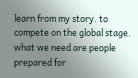learn from my story. to compete on the global stage. what we need are people prepared for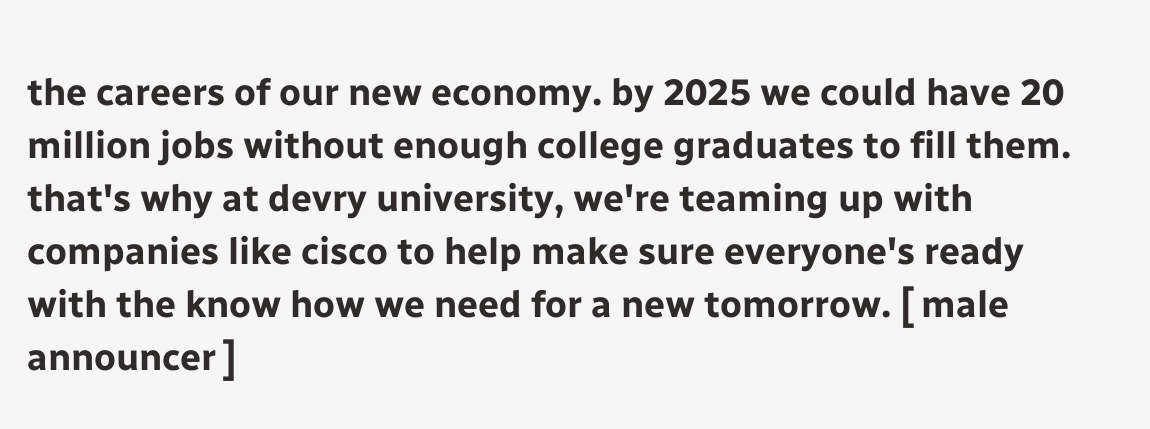the careers of our new economy. by 2025 we could have 20 million jobs without enough college graduates to fill them. that's why at devry university, we're teaming up with companies like cisco to help make sure everyone's ready with the know how we need for a new tomorrow. [ male announcer ]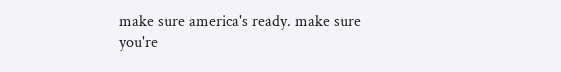make sure america's ready. make sure you're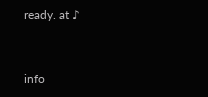ready. at ♪


info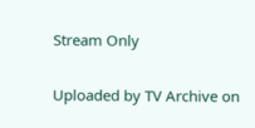Stream Only

Uploaded by TV Archive on